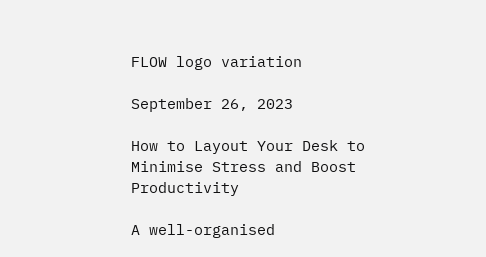FLOW logo variation

September 26, 2023

How to Layout Your Desk to Minimise Stress and Boost Productivity

A well-organised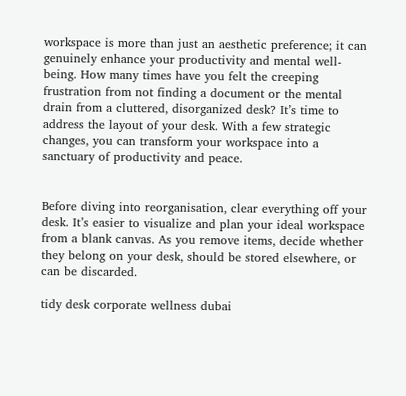workspace is more than just an aesthetic preference; it can genuinely enhance your productivity and mental well-being. How many times have you felt the creeping frustration from not finding a document or the mental drain from a cluttered, disorganized desk? It’s time to address the layout of your desk. With a few strategic changes, you can transform your workspace into a sanctuary of productivity and peace.


Before diving into reorganisation, clear everything off your desk. It’s easier to visualize and plan your ideal workspace from a blank canvas. As you remove items, decide whether they belong on your desk, should be stored elsewhere, or can be discarded.

tidy desk corporate wellness dubai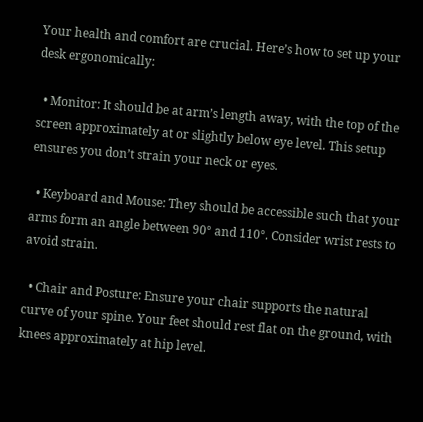Your health and comfort are crucial. Here’s how to set up your desk ergonomically:

  • Monitor: It should be at arm’s length away, with the top of the screen approximately at or slightly below eye level. This setup ensures you don’t strain your neck or eyes.

  • Keyboard and Mouse: They should be accessible such that your arms form an angle between 90° and 110°. Consider wrist rests to avoid strain.

  • Chair and Posture: Ensure your chair supports the natural curve of your spine. Your feet should rest flat on the ground, with knees approximately at hip level.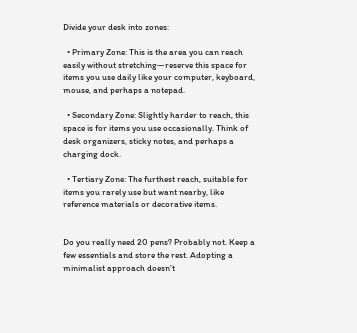Divide your desk into zones:

  • Primary Zone: This is the area you can reach easily without stretching—reserve this space for items you use daily like your computer, keyboard, mouse, and perhaps a notepad.

  • Secondary Zone: Slightly harder to reach, this space is for items you use occasionally. Think of desk organizers, sticky notes, and perhaps a charging dock.

  • Tertiary Zone: The furthest reach, suitable for items you rarely use but want nearby, like reference materials or decorative items.


Do you really need 20 pens? Probably not. Keep a few essentials and store the rest. Adopting a minimalist approach doesn’t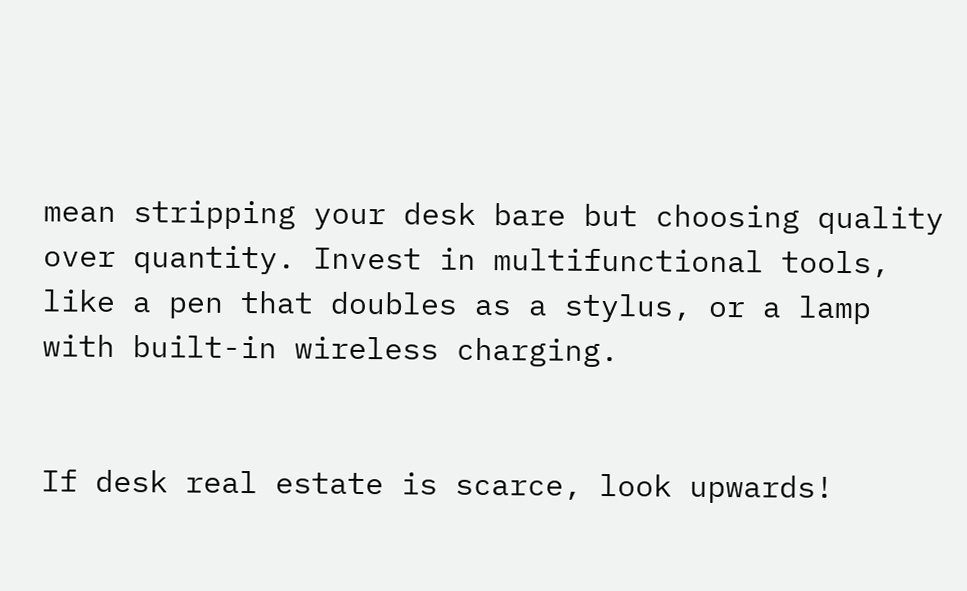mean stripping your desk bare but choosing quality over quantity. Invest in multifunctional tools, like a pen that doubles as a stylus, or a lamp with built-in wireless charging.


If desk real estate is scarce, look upwards!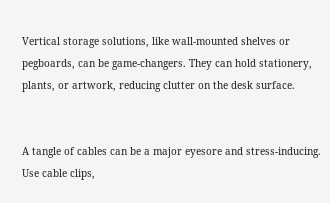Vertical storage solutions, like wall-mounted shelves or pegboards, can be game-changers. They can hold stationery, plants, or artwork, reducing clutter on the desk surface.


A tangle of cables can be a major eyesore and stress-inducing. Use cable clips,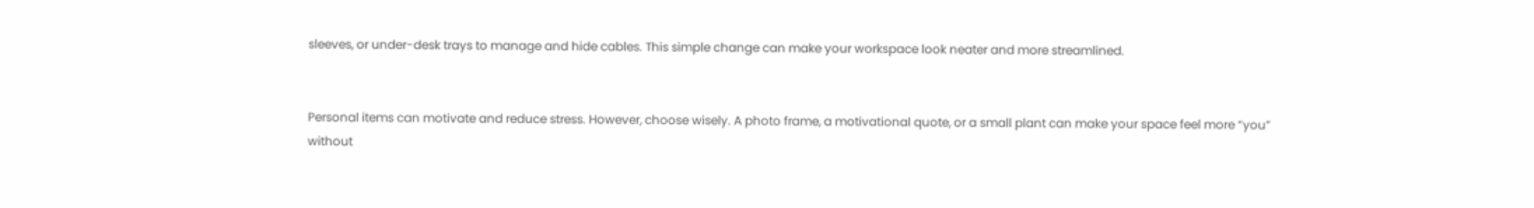sleeves, or under-desk trays to manage and hide cables. This simple change can make your workspace look neater and more streamlined.


Personal items can motivate and reduce stress. However, choose wisely. A photo frame, a motivational quote, or a small plant can make your space feel more “you” without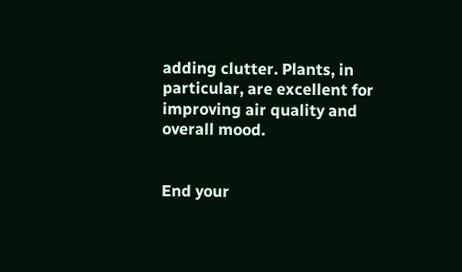adding clutter. Plants, in particular, are excellent for improving air quality and overall mood.


End your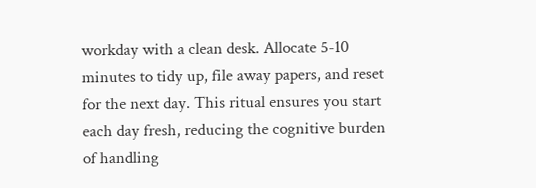workday with a clean desk. Allocate 5-10 minutes to tidy up, file away papers, and reset for the next day. This ritual ensures you start each day fresh, reducing the cognitive burden of handling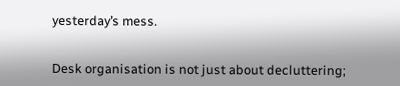yesterday’s mess.


Desk organisation is not just about decluttering;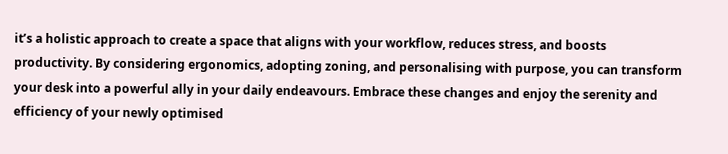it’s a holistic approach to create a space that aligns with your workflow, reduces stress, and boosts productivity. By considering ergonomics, adopting zoning, and personalising with purpose, you can transform your desk into a powerful ally in your daily endeavours. Embrace these changes and enjoy the serenity and efficiency of your newly optimised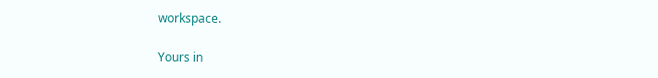workspace.

Yours in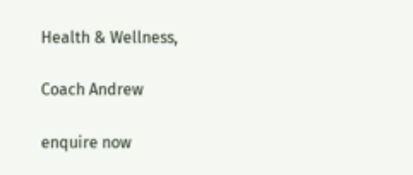Health & Wellness,

Coach Andrew

enquire now